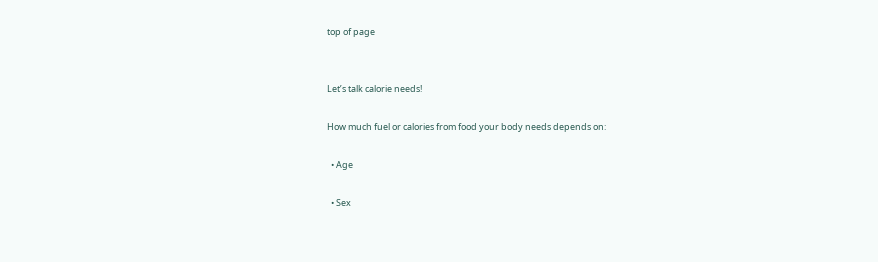top of page


Let’s talk calorie needs!

How much fuel or calories from food your body needs depends on:

  • Age

  • Sex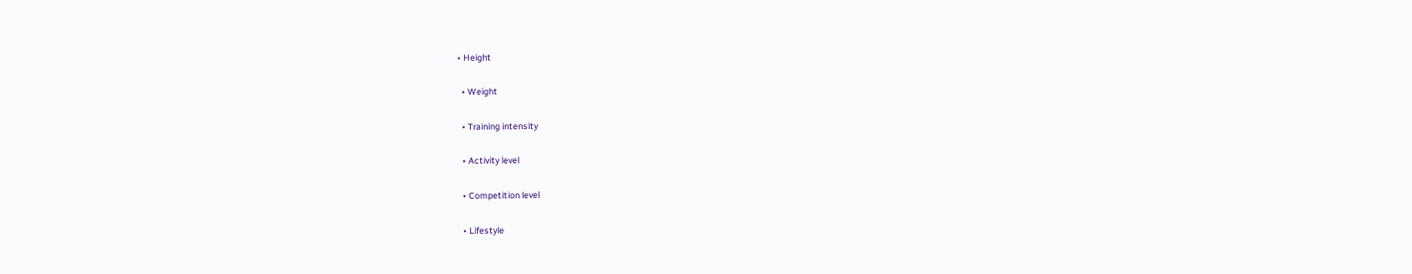• Height

  • Weight

  • Training intensity

  • Activity level

  • Competition level

  • Lifestyle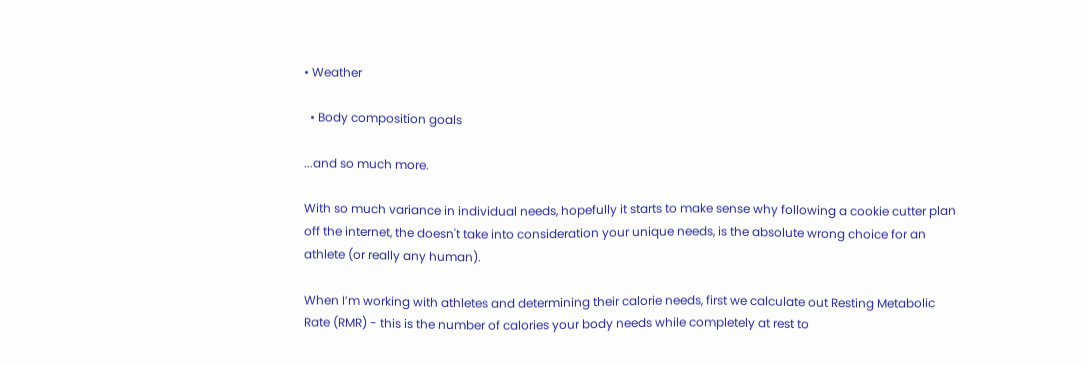• Weather

  • Body composition goals

...and so much more.

With so much variance in individual needs, hopefully it starts to make sense why following a cookie cutter plan off the internet, the doesn't take into consideration your unique needs, is the absolute wrong choice for an athlete (or really any human).

When I’m working with athletes and determining their calorie needs, first we calculate out Resting Metabolic Rate (RMR) - this is the number of calories your body needs while completely at rest to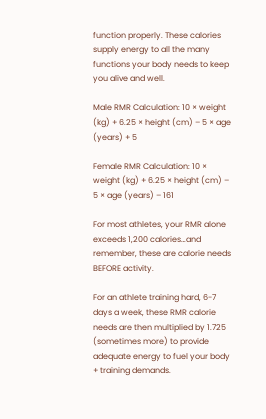function properly. These calories supply energy to all the many functions your body needs to keep you alive and well.

Male RMR Calculation: 10 × weight (kg) + 6.25 × height (cm) – 5 × age (years) + 5

Female RMR Calculation: 10 × weight (kg) + 6.25 × height (cm) – 5 × age (years) – 161

For most athletes, your RMR alone exceeds 1,200 calories…and remember, these are calorie needs BEFORE activity.

For an athlete training hard, 6-7 days a week, these RMR calorie needs are then multiplied by 1.725 (sometimes more) to provide adequate energy to fuel your body + training demands.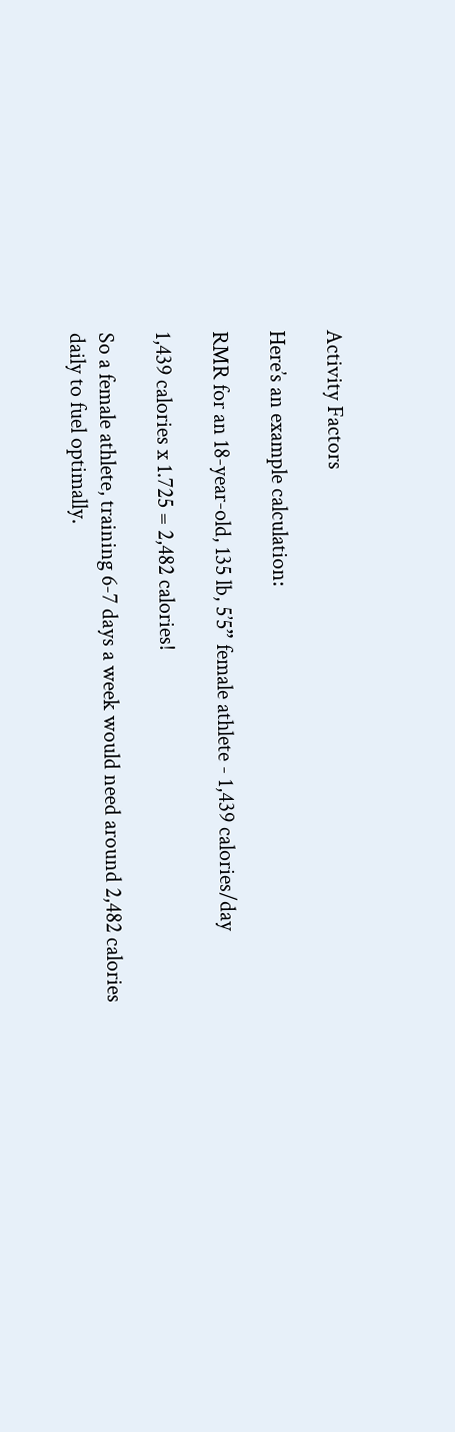Activity Factors

Here’s an example calculation:

RMR for an 18-year-old, 135 lb, 5’5” female athlete - 1,439 calories/day

1,439 calories x 1.725 = 2,482 calories!

So a female athlete, training 6-7 days a week would need around 2,482 calories daily to fuel optimally.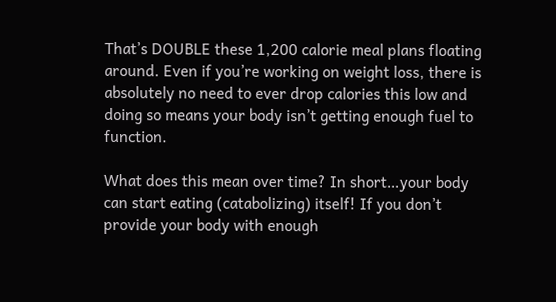That’s DOUBLE these 1,200 calorie meal plans floating around. Even if you’re working on weight loss, there is absolutely no need to ever drop calories this low and doing so means your body isn’t getting enough fuel to function.

What does this mean over time? In short…your body can start eating (catabolizing) itself! If you don’t provide your body with enough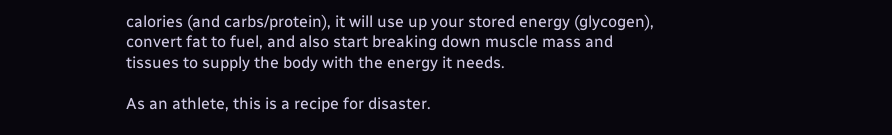calories (and carbs/protein), it will use up your stored energy (glycogen), convert fat to fuel, and also start breaking down muscle mass and tissues to supply the body with the energy it needs.

As an athlete, this is a recipe for disaster.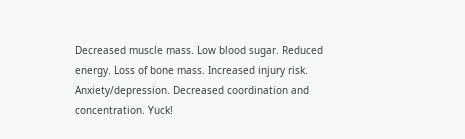Decreased muscle mass. Low blood sugar. Reduced energy. Loss of bone mass. Increased injury risk. Anxiety/depression. Decreased coordination and concentration. Yuck!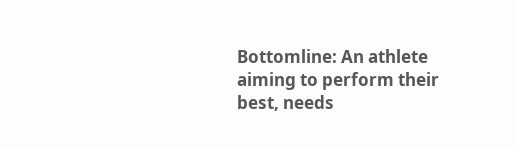Bottomline: An athlete aiming to perform their best, needs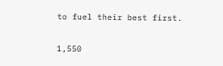to fuel their best first.

1,550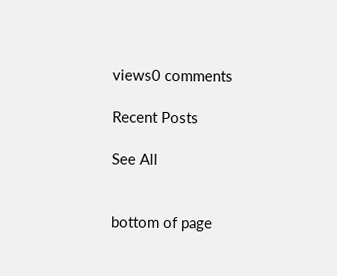views0 comments

Recent Posts

See All


bottom of page